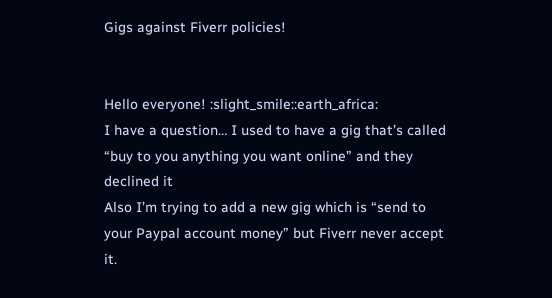Gigs against Fiverr policies!


Hello everyone! :slight_smile::earth_africa:
I have a question… I used to have a gig that’s called “buy to you anything you want online” and they declined it
Also I’m trying to add a new gig which is “send to your Paypal account money” but Fiverr never accept it.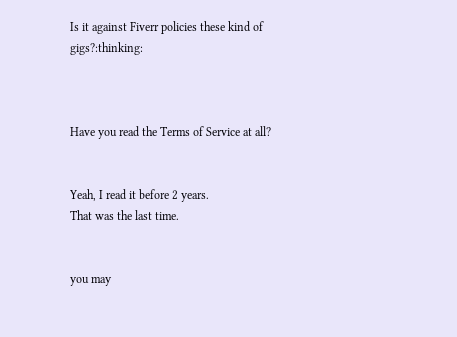Is it against Fiverr policies these kind of gigs?:thinking:



Have you read the Terms of Service at all?


Yeah, I read it before 2 years.
That was the last time.


you may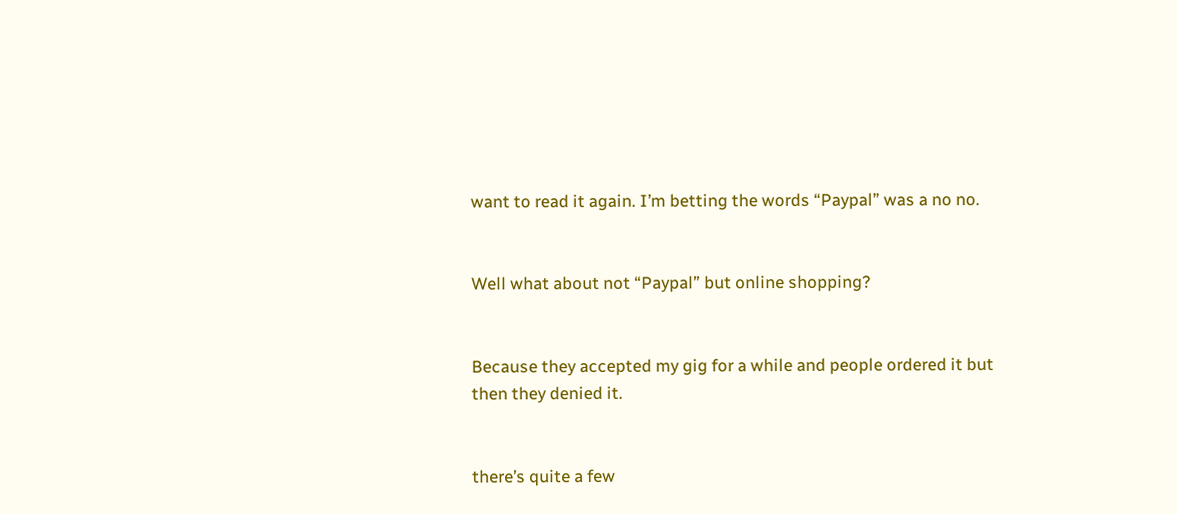want to read it again. I’m betting the words “Paypal” was a no no.


Well what about not “Paypal” but online shopping?


Because they accepted my gig for a while and people ordered it but then they denied it.


there’s quite a few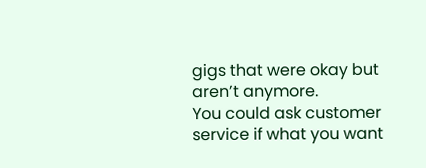gigs that were okay but aren’t anymore.
You could ask customer service if what you want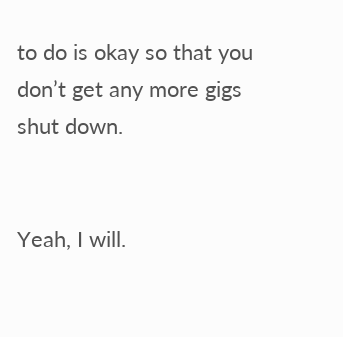to do is okay so that you don’t get any more gigs shut down.


Yeah, I will.